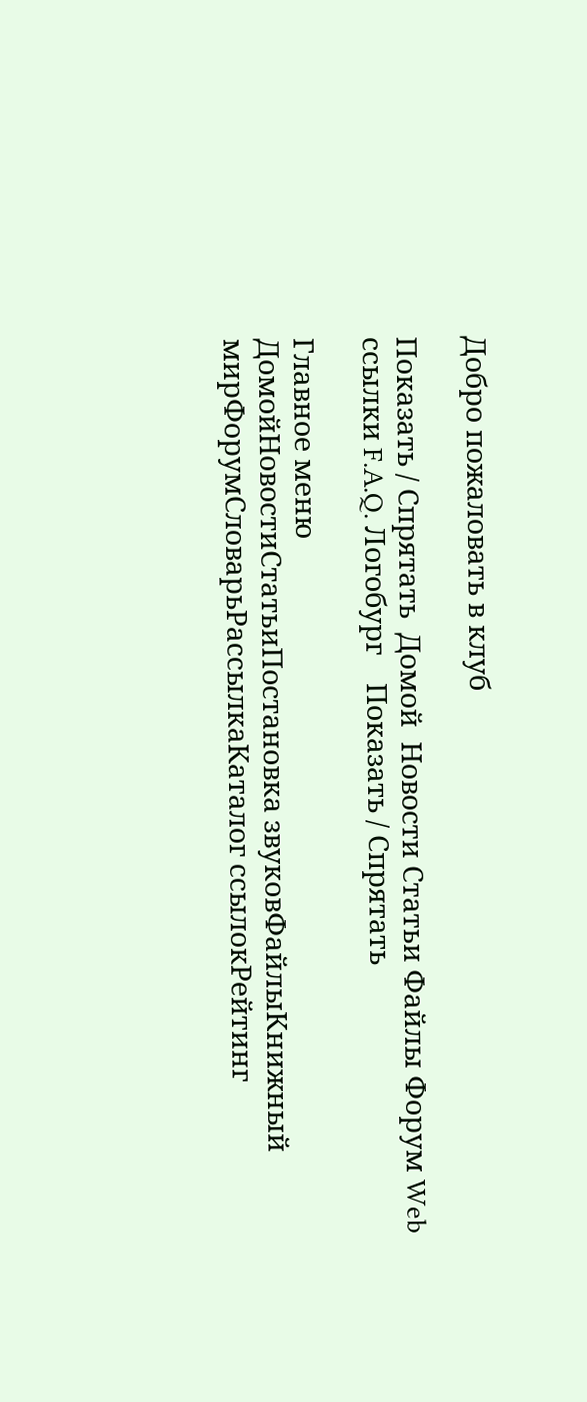Добро пожаловать в клуб

Показать / Спрятать  Домой  Новости Статьи Файлы Форум Web ссылки F.A.Q. Логобург    Показать / Спрятать

Главное меню
ДомойНовостиСтатьиПостановка звуковФайлыКнижный мирФорумСловарьРассылкаКаталог ссылокРейтинг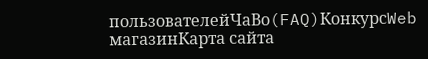пользователейЧаВо(FAQ)КонкурсWeb магазинКарта сайта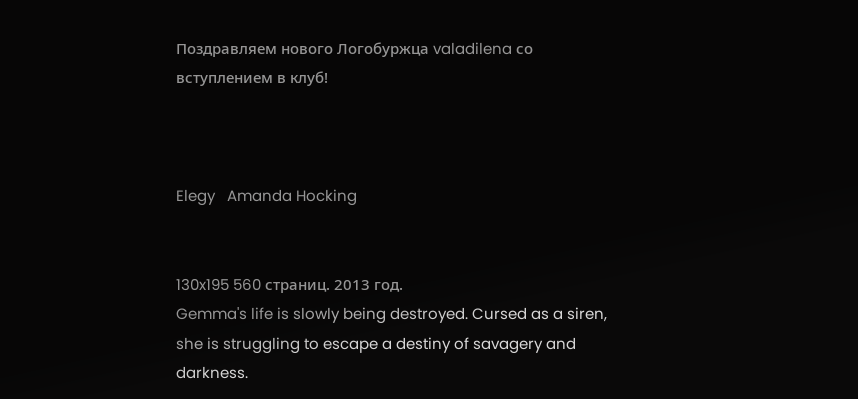Поздравляем нового Логобуржца valadilena со вступлением в клуб!



Elegy   Amanda Hocking


130x195 560 страниц. 2013 год.
Gemma's life is slowly being destroyed. Cursed as a siren, she is struggling to escape a destiny of savagery and darkness.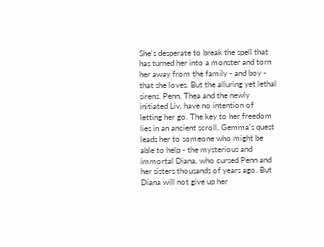She's desperate to break the spell that has turned her into a monster and torn her away from the family - and boy - that she loves. But the alluring yet lethal sirens. Penn, Thea and the newly initiated Liv, have no intention of letting her go. The key to her freedom lies in an ancient scroll. Gemma's quest leads her to someone who might be able to help - the mysterious and immortal Diana, who cursed Penn and her sisters thousands of years ago. But Diana will not give up her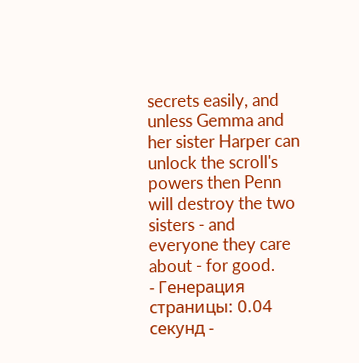secrets easily, and unless Gemma and her sister Harper can unlock the scroll's powers then Penn will destroy the two sisters - and everyone they care about - for good.
- Генерация страницы: 0.04 секунд -